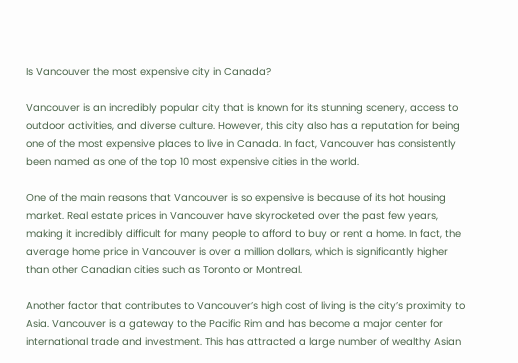Is Vancouver the most expensive city in Canada?

Vancouver is an incredibly popular city that is known for its stunning scenery, access to outdoor activities, and diverse culture. However, this city also has a reputation for being one of the most expensive places to live in Canada. In fact, Vancouver has consistently been named as one of the top 10 most expensive cities in the world.

One of the main reasons that Vancouver is so expensive is because of its hot housing market. Real estate prices in Vancouver have skyrocketed over the past few years, making it incredibly difficult for many people to afford to buy or rent a home. In fact, the average home price in Vancouver is over a million dollars, which is significantly higher than other Canadian cities such as Toronto or Montreal.

Another factor that contributes to Vancouver’s high cost of living is the city’s proximity to Asia. Vancouver is a gateway to the Pacific Rim and has become a major center for international trade and investment. This has attracted a large number of wealthy Asian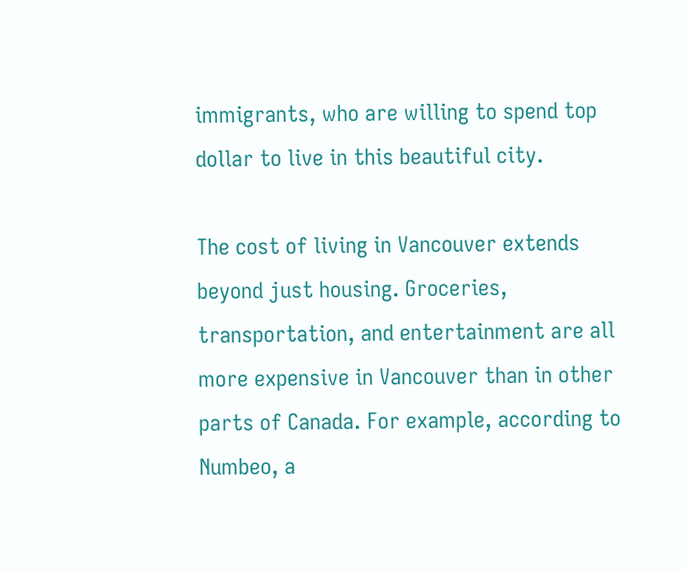immigrants, who are willing to spend top dollar to live in this beautiful city.

The cost of living in Vancouver extends beyond just housing. Groceries, transportation, and entertainment are all more expensive in Vancouver than in other parts of Canada. For example, according to Numbeo, a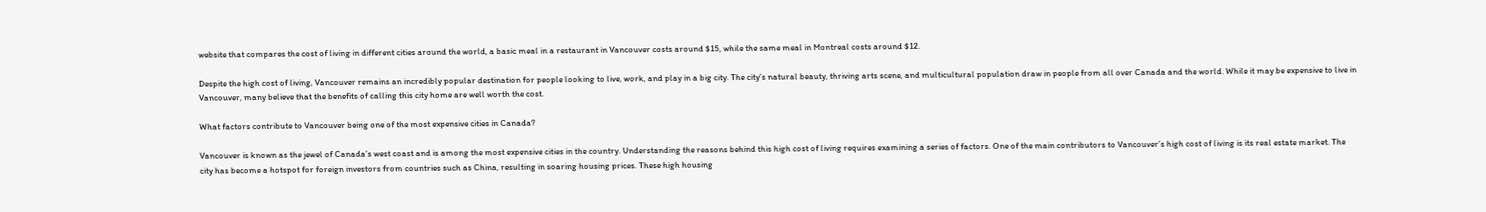website that compares the cost of living in different cities around the world, a basic meal in a restaurant in Vancouver costs around $15, while the same meal in Montreal costs around $12.

Despite the high cost of living, Vancouver remains an incredibly popular destination for people looking to live, work, and play in a big city. The city’s natural beauty, thriving arts scene, and multicultural population draw in people from all over Canada and the world. While it may be expensive to live in Vancouver, many believe that the benefits of calling this city home are well worth the cost.

What factors contribute to Vancouver being one of the most expensive cities in Canada?

Vancouver is known as the jewel of Canada’s west coast and is among the most expensive cities in the country. Understanding the reasons behind this high cost of living requires examining a series of factors. One of the main contributors to Vancouver’s high cost of living is its real estate market. The city has become a hotspot for foreign investors from countries such as China, resulting in soaring housing prices. These high housing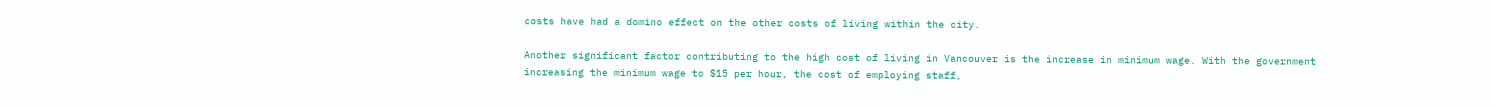costs have had a domino effect on the other costs of living within the city.

Another significant factor contributing to the high cost of living in Vancouver is the increase in minimum wage. With the government increasing the minimum wage to $15 per hour, the cost of employing staff,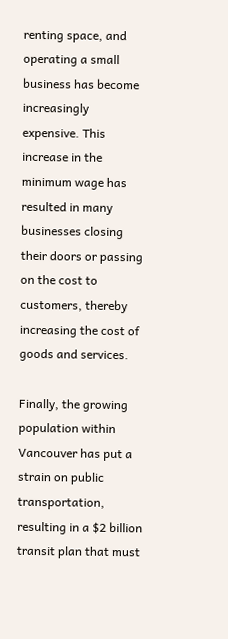renting space, and operating a small business has become increasingly expensive. This increase in the minimum wage has resulted in many businesses closing their doors or passing on the cost to customers, thereby increasing the cost of goods and services.

Finally, the growing population within Vancouver has put a strain on public transportation, resulting in a $2 billion transit plan that must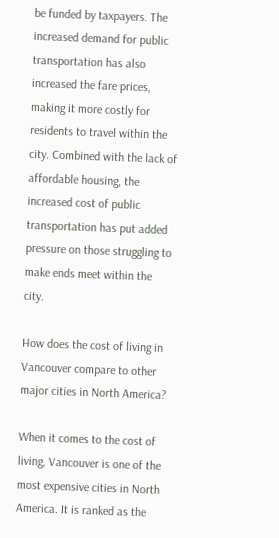be funded by taxpayers. The increased demand for public transportation has also increased the fare prices, making it more costly for residents to travel within the city. Combined with the lack of affordable housing, the increased cost of public transportation has put added pressure on those struggling to make ends meet within the city.

How does the cost of living in Vancouver compare to other major cities in North America?

When it comes to the cost of living, Vancouver is one of the most expensive cities in North America. It is ranked as the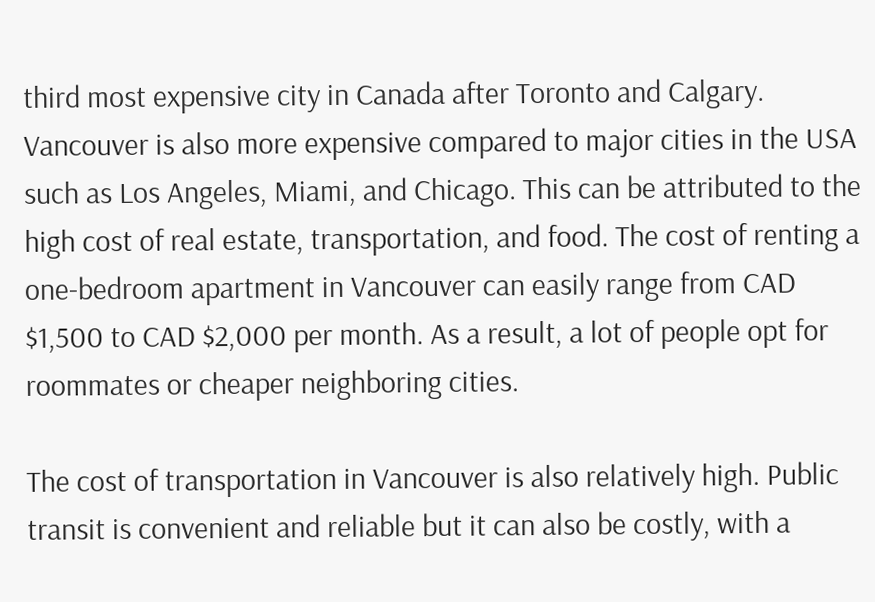third most expensive city in Canada after Toronto and Calgary. Vancouver is also more expensive compared to major cities in the USA such as Los Angeles, Miami, and Chicago. This can be attributed to the high cost of real estate, transportation, and food. The cost of renting a one-bedroom apartment in Vancouver can easily range from CAD $1,500 to CAD $2,000 per month. As a result, a lot of people opt for roommates or cheaper neighboring cities.

The cost of transportation in Vancouver is also relatively high. Public transit is convenient and reliable but it can also be costly, with a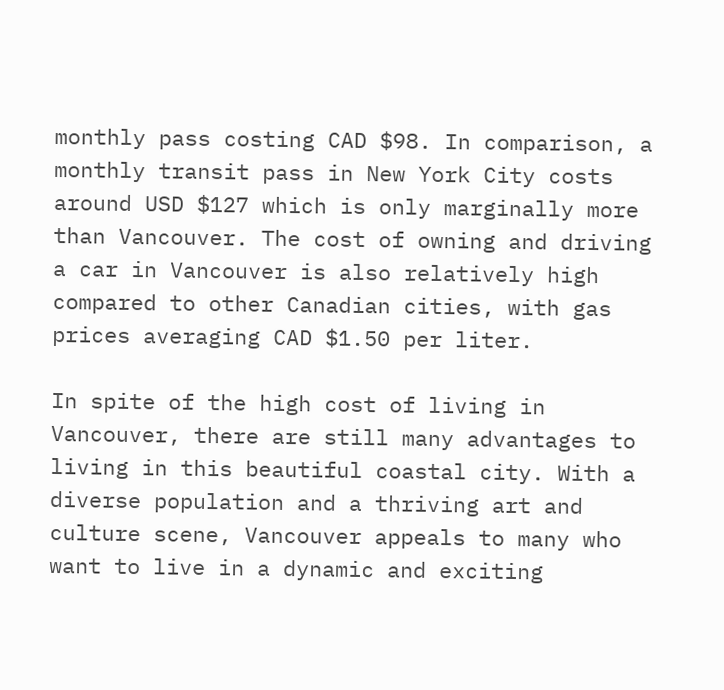monthly pass costing CAD $98. In comparison, a monthly transit pass in New York City costs around USD $127 which is only marginally more than Vancouver. The cost of owning and driving a car in Vancouver is also relatively high compared to other Canadian cities, with gas prices averaging CAD $1.50 per liter.

In spite of the high cost of living in Vancouver, there are still many advantages to living in this beautiful coastal city. With a diverse population and a thriving art and culture scene, Vancouver appeals to many who want to live in a dynamic and exciting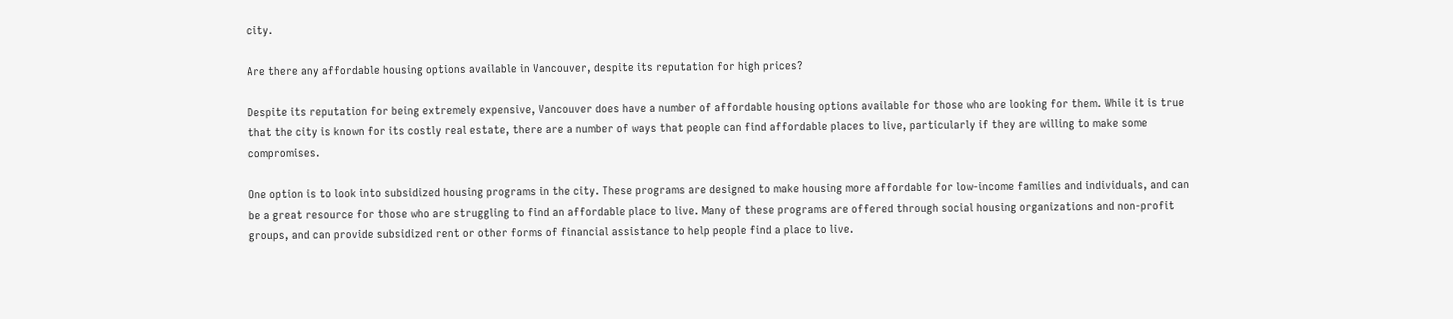city.

Are there any affordable housing options available in Vancouver, despite its reputation for high prices?

Despite its reputation for being extremely expensive, Vancouver does have a number of affordable housing options available for those who are looking for them. While it is true that the city is known for its costly real estate, there are a number of ways that people can find affordable places to live, particularly if they are willing to make some compromises.

One option is to look into subsidized housing programs in the city. These programs are designed to make housing more affordable for low-income families and individuals, and can be a great resource for those who are struggling to find an affordable place to live. Many of these programs are offered through social housing organizations and non-profit groups, and can provide subsidized rent or other forms of financial assistance to help people find a place to live.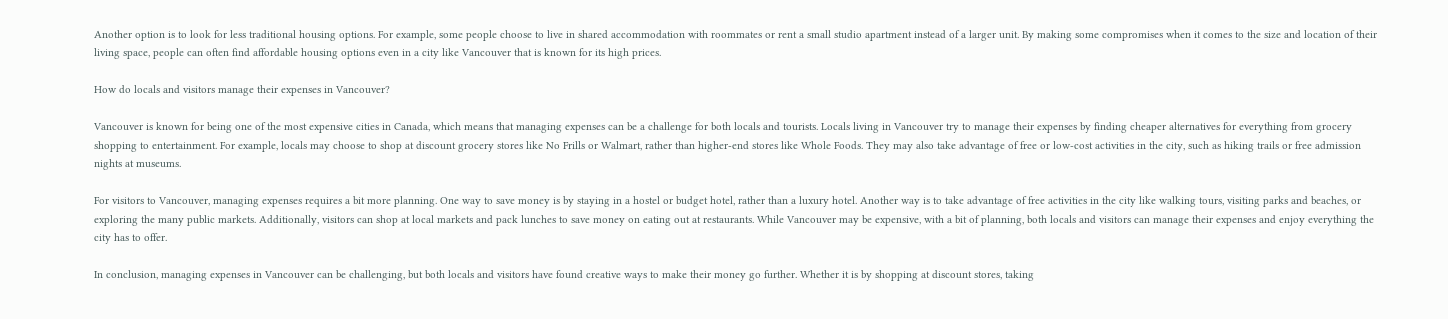Another option is to look for less traditional housing options. For example, some people choose to live in shared accommodation with roommates or rent a small studio apartment instead of a larger unit. By making some compromises when it comes to the size and location of their living space, people can often find affordable housing options even in a city like Vancouver that is known for its high prices.

How do locals and visitors manage their expenses in Vancouver?

Vancouver is known for being one of the most expensive cities in Canada, which means that managing expenses can be a challenge for both locals and tourists. Locals living in Vancouver try to manage their expenses by finding cheaper alternatives for everything from grocery shopping to entertainment. For example, locals may choose to shop at discount grocery stores like No Frills or Walmart, rather than higher-end stores like Whole Foods. They may also take advantage of free or low-cost activities in the city, such as hiking trails or free admission nights at museums.

For visitors to Vancouver, managing expenses requires a bit more planning. One way to save money is by staying in a hostel or budget hotel, rather than a luxury hotel. Another way is to take advantage of free activities in the city like walking tours, visiting parks and beaches, or exploring the many public markets. Additionally, visitors can shop at local markets and pack lunches to save money on eating out at restaurants. While Vancouver may be expensive, with a bit of planning, both locals and visitors can manage their expenses and enjoy everything the city has to offer.

In conclusion, managing expenses in Vancouver can be challenging, but both locals and visitors have found creative ways to make their money go further. Whether it is by shopping at discount stores, taking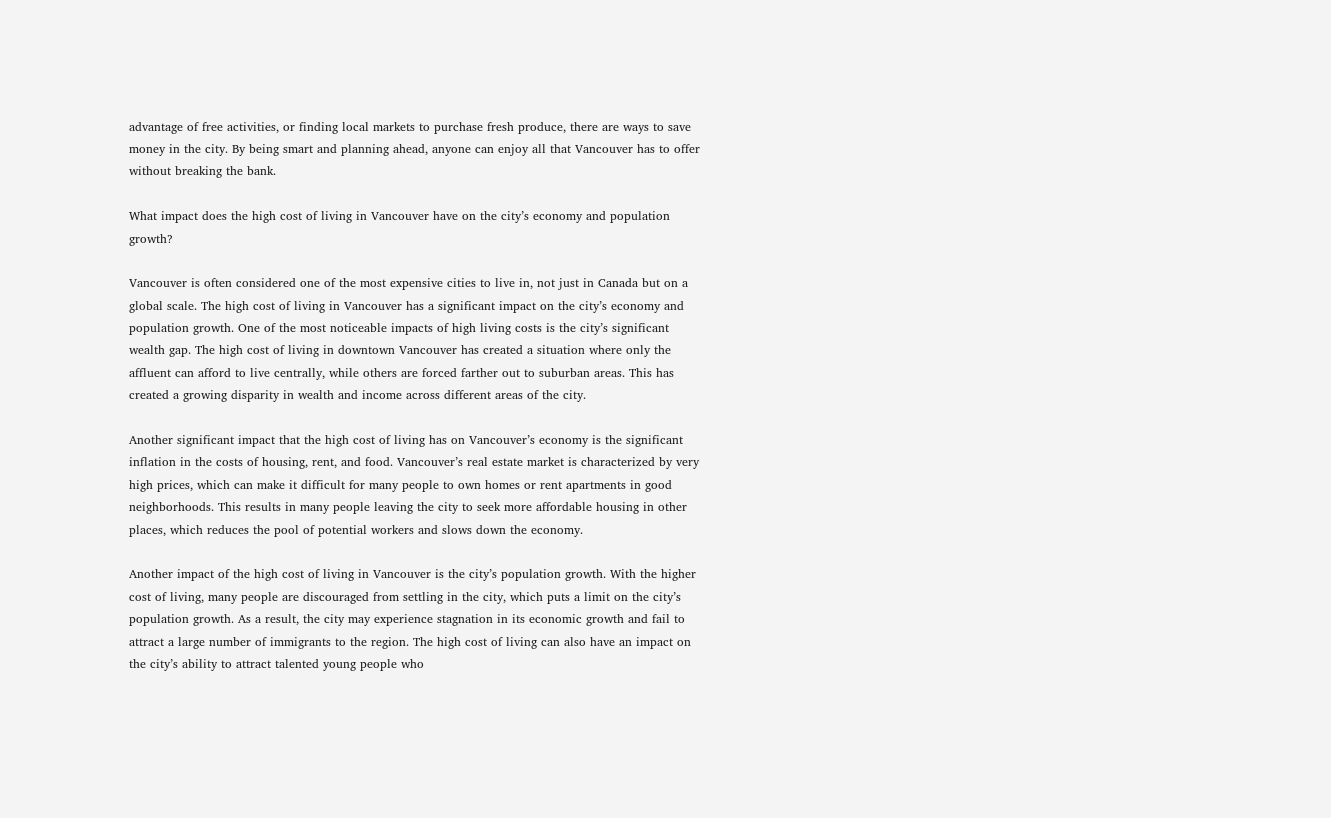advantage of free activities, or finding local markets to purchase fresh produce, there are ways to save money in the city. By being smart and planning ahead, anyone can enjoy all that Vancouver has to offer without breaking the bank.

What impact does the high cost of living in Vancouver have on the city’s economy and population growth?

Vancouver is often considered one of the most expensive cities to live in, not just in Canada but on a global scale. The high cost of living in Vancouver has a significant impact on the city’s economy and population growth. One of the most noticeable impacts of high living costs is the city’s significant wealth gap. The high cost of living in downtown Vancouver has created a situation where only the affluent can afford to live centrally, while others are forced farther out to suburban areas. This has created a growing disparity in wealth and income across different areas of the city.

Another significant impact that the high cost of living has on Vancouver’s economy is the significant inflation in the costs of housing, rent, and food. Vancouver’s real estate market is characterized by very high prices, which can make it difficult for many people to own homes or rent apartments in good neighborhoods. This results in many people leaving the city to seek more affordable housing in other places, which reduces the pool of potential workers and slows down the economy.

Another impact of the high cost of living in Vancouver is the city’s population growth. With the higher cost of living, many people are discouraged from settling in the city, which puts a limit on the city’s population growth. As a result, the city may experience stagnation in its economic growth and fail to attract a large number of immigrants to the region. The high cost of living can also have an impact on the city’s ability to attract talented young people who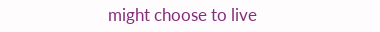might choose to live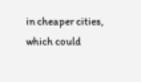in cheaper cities, which could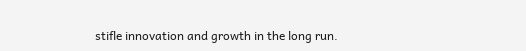stifle innovation and growth in the long run.